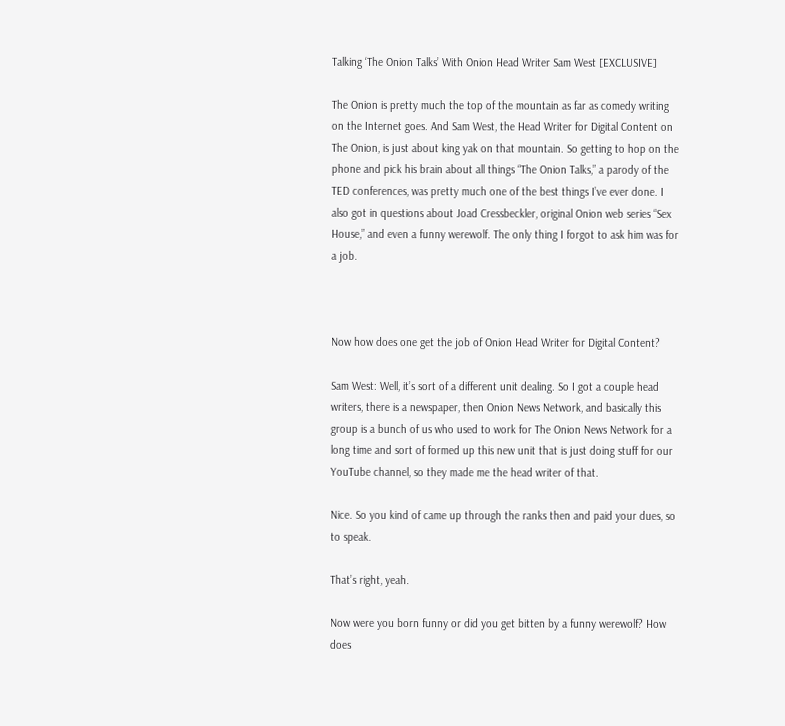Talking ‘The Onion Talks’ With Onion Head Writer Sam West [EXCLUSIVE]

The Onion is pretty much the top of the mountain as far as comedy writing on the Internet goes. And Sam West, the Head Writer for Digital Content on The Onion, is just about king yak on that mountain. So getting to hop on the phone and pick his brain about all things “The Onion Talks,” a parody of the TED conferences, was pretty much one of the best things I’ve ever done. I also got in questions about Joad Cressbeckler, original Onion web series “Sex House,” and even a funny werewolf. The only thing I forgot to ask him was for a job.



Now how does one get the job of Onion Head Writer for Digital Content?

Sam West: Well, it’s sort of a different unit dealing. So I got a couple head writers, there is a newspaper, then Onion News Network, and basically this group is a bunch of us who used to work for The Onion News Network for a long time and sort of formed up this new unit that is just doing stuff for our YouTube channel, so they made me the head writer of that.

Nice. So you kind of came up through the ranks then and paid your dues, so to speak.

That’s right, yeah.

Now were you born funny or did you get bitten by a funny werewolf? How does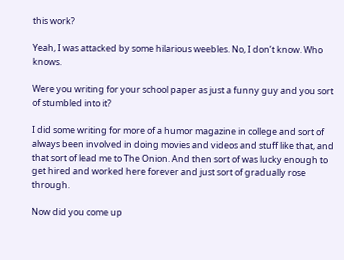this work?

Yeah, I was attacked by some hilarious weebles. No, I don’t know. Who knows.

Were you writing for your school paper as just a funny guy and you sort of stumbled into it?

I did some writing for more of a humor magazine in college and sort of always been involved in doing movies and videos and stuff like that, and that sort of lead me to The Onion. And then sort of was lucky enough to get hired and worked here forever and just sort of gradually rose through.

Now did you come up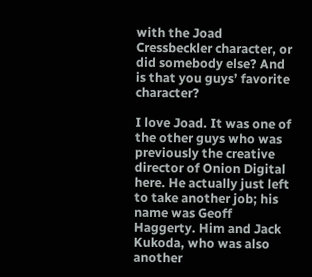with the Joad Cressbeckler character, or did somebody else? And is that you guys’ favorite character?

I love Joad. It was one of the other guys who was previously the creative director of Onion Digital here. He actually just left to take another job; his name was Geoff Haggerty. Him and Jack Kukoda, who was also another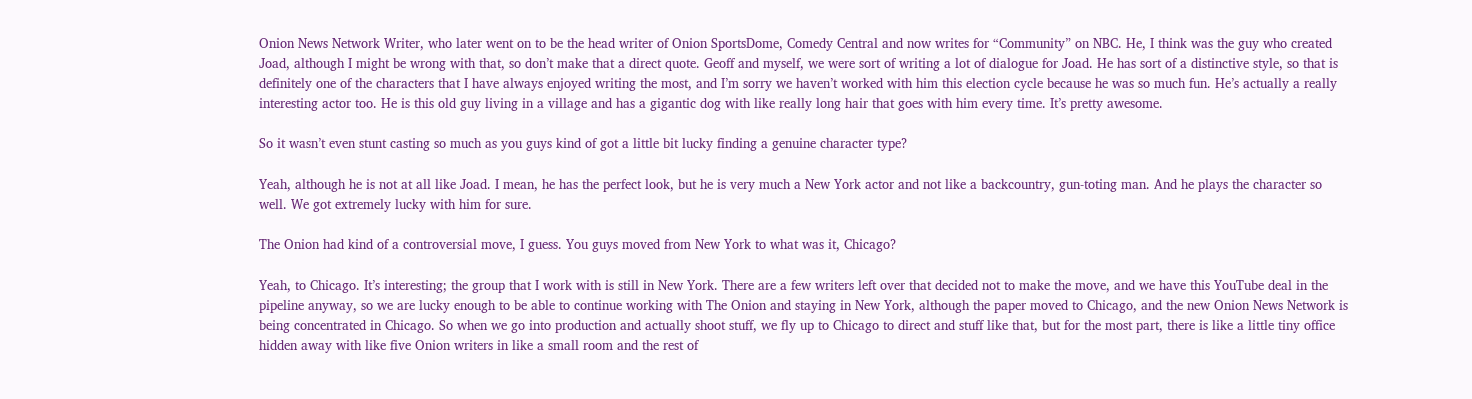Onion News Network Writer, who later went on to be the head writer of Onion SportsDome, Comedy Central and now writes for “Community” on NBC. He, I think was the guy who created Joad, although I might be wrong with that, so don’t make that a direct quote. Geoff and myself, we were sort of writing a lot of dialogue for Joad. He has sort of a distinctive style, so that is definitely one of the characters that I have always enjoyed writing the most, and I’m sorry we haven’t worked with him this election cycle because he was so much fun. He’s actually a really interesting actor too. He is this old guy living in a village and has a gigantic dog with like really long hair that goes with him every time. It’s pretty awesome.

So it wasn’t even stunt casting so much as you guys kind of got a little bit lucky finding a genuine character type?

Yeah, although he is not at all like Joad. I mean, he has the perfect look, but he is very much a New York actor and not like a backcountry, gun-toting man. And he plays the character so well. We got extremely lucky with him for sure.

The Onion had kind of a controversial move, I guess. You guys moved from New York to what was it, Chicago?

Yeah, to Chicago. It’s interesting; the group that I work with is still in New York. There are a few writers left over that decided not to make the move, and we have this YouTube deal in the pipeline anyway, so we are lucky enough to be able to continue working with The Onion and staying in New York, although the paper moved to Chicago, and the new Onion News Network is being concentrated in Chicago. So when we go into production and actually shoot stuff, we fly up to Chicago to direct and stuff like that, but for the most part, there is like a little tiny office hidden away with like five Onion writers in like a small room and the rest of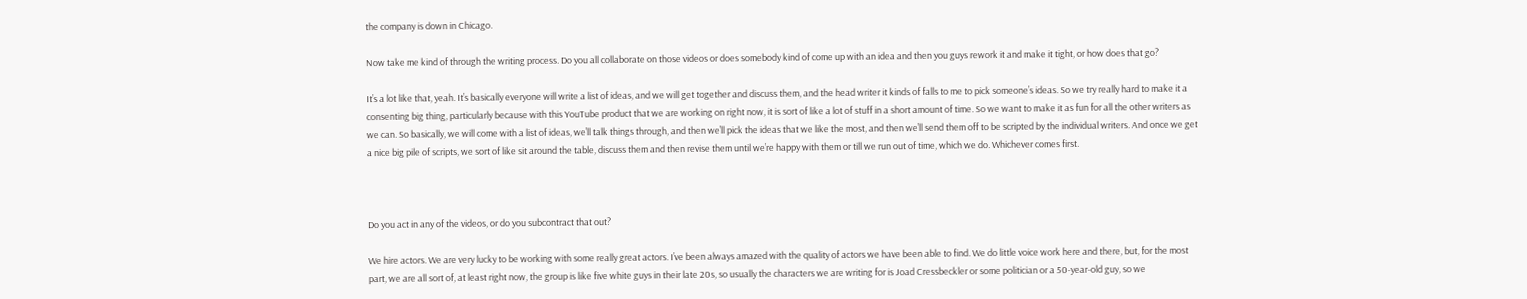the company is down in Chicago.

Now take me kind of through the writing process. Do you all collaborate on those videos or does somebody kind of come up with an idea and then you guys rework it and make it tight, or how does that go?

It’s a lot like that, yeah. It’s basically everyone will write a list of ideas, and we will get together and discuss them, and the head writer it kinds of falls to me to pick someone’s ideas. So we try really hard to make it a consenting big thing, particularly because with this YouTube product that we are working on right now, it is sort of like a lot of stuff in a short amount of time. So we want to make it as fun for all the other writers as we can. So basically, we will come with a list of ideas, we’ll talk things through, and then we’ll pick the ideas that we like the most, and then we’ll send them off to be scripted by the individual writers. And once we get a nice big pile of scripts, we sort of like sit around the table, discuss them and then revise them until we’re happy with them or till we run out of time, which we do. Whichever comes first.



Do you act in any of the videos, or do you subcontract that out?

We hire actors. We are very lucky to be working with some really great actors. I’ve been always amazed with the quality of actors we have been able to find. We do little voice work here and there, but, for the most part, we are all sort of, at least right now, the group is like five white guys in their late 20s, so usually the characters we are writing for is Joad Cressbeckler or some politician or a 50-year-old guy, so we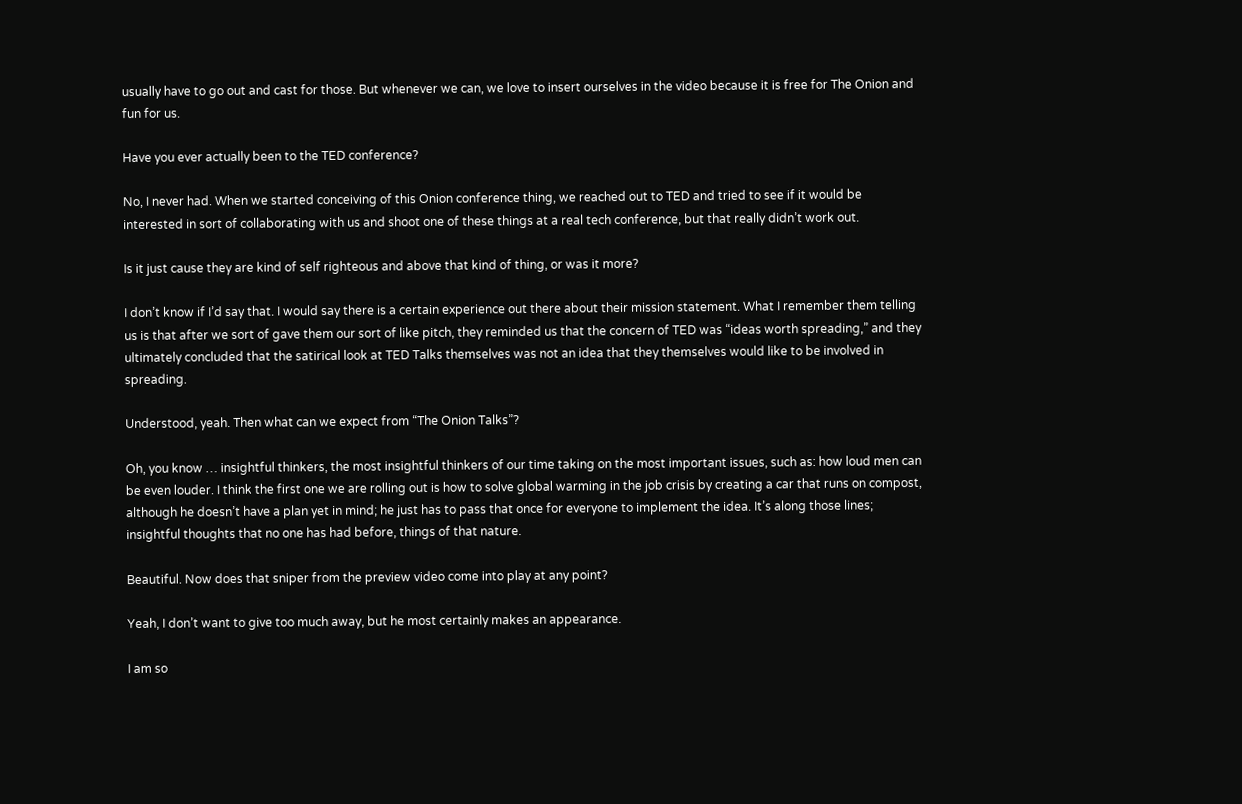usually have to go out and cast for those. But whenever we can, we love to insert ourselves in the video because it is free for The Onion and fun for us.

Have you ever actually been to the TED conference?

No, I never had. When we started conceiving of this Onion conference thing, we reached out to TED and tried to see if it would be interested in sort of collaborating with us and shoot one of these things at a real tech conference, but that really didn’t work out.

Is it just cause they are kind of self righteous and above that kind of thing, or was it more?

I don’t know if I’d say that. I would say there is a certain experience out there about their mission statement. What I remember them telling us is that after we sort of gave them our sort of like pitch, they reminded us that the concern of TED was “ideas worth spreading,” and they ultimately concluded that the satirical look at TED Talks themselves was not an idea that they themselves would like to be involved in spreading.

Understood, yeah. Then what can we expect from “The Onion Talks”?

Oh, you know … insightful thinkers, the most insightful thinkers of our time taking on the most important issues, such as: how loud men can be even louder. I think the first one we are rolling out is how to solve global warming in the job crisis by creating a car that runs on compost, although he doesn’t have a plan yet in mind; he just has to pass that once for everyone to implement the idea. It’s along those lines; insightful thoughts that no one has had before, things of that nature.

Beautiful. Now does that sniper from the preview video come into play at any point?

Yeah, I don’t want to give too much away, but he most certainly makes an appearance.

I am so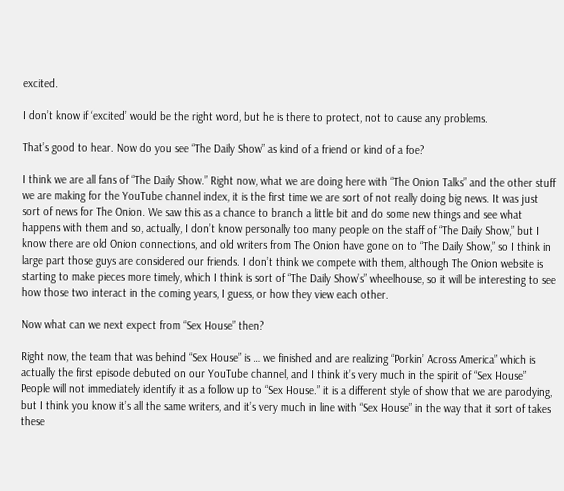excited.

I don’t know if ‘excited’ would be the right word, but he is there to protect, not to cause any problems.

That’s good to hear. Now do you see “The Daily Show” as kind of a friend or kind of a foe?

I think we are all fans of “The Daily Show.” Right now, what we are doing here with “The Onion Talks” and the other stuff we are making for the YouTube channel index, it is the first time we are sort of not really doing big news. It was just sort of news for The Onion. We saw this as a chance to branch a little bit and do some new things and see what happens with them and so, actually, I don’t know personally too many people on the staff of “The Daily Show,” but I know there are old Onion connections, and old writers from The Onion have gone on to “The Daily Show,” so I think in large part those guys are considered our friends. I don’t think we compete with them, although The Onion website is starting to make pieces more timely, which I think is sort of “The Daily Show’s” wheelhouse, so it will be interesting to see how those two interact in the coming years, I guess, or how they view each other.

Now what can we next expect from “Sex House” then?

Right now, the team that was behind “Sex House” is … we finished and are realizing “Porkin’ Across America” which is actually the first episode debuted on our YouTube channel, and I think it’s very much in the spirit of “Sex House” People will not immediately identify it as a follow up to “Sex House.” it is a different style of show that we are parodying, but I think you know it’s all the same writers, and it’s very much in line with “Sex House” in the way that it sort of takes these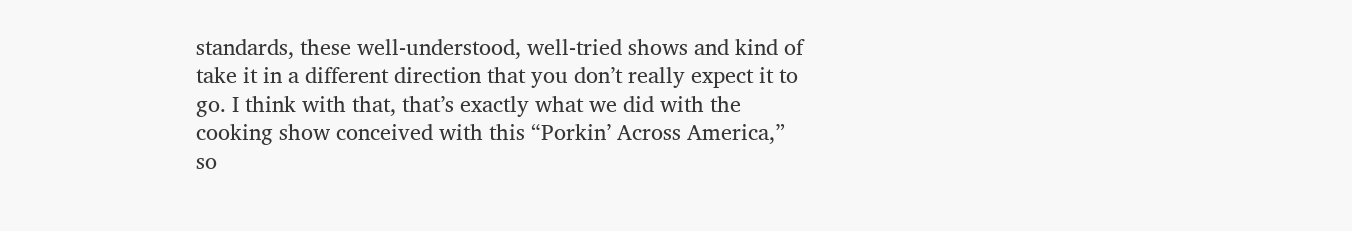standards, these well-understood, well-tried shows and kind of take it in a different direction that you don’t really expect it to go. I think with that, that’s exactly what we did with the cooking show conceived with this “Porkin’ Across America,” so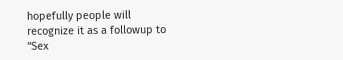hopefully people will recognize it as a followup to “Sex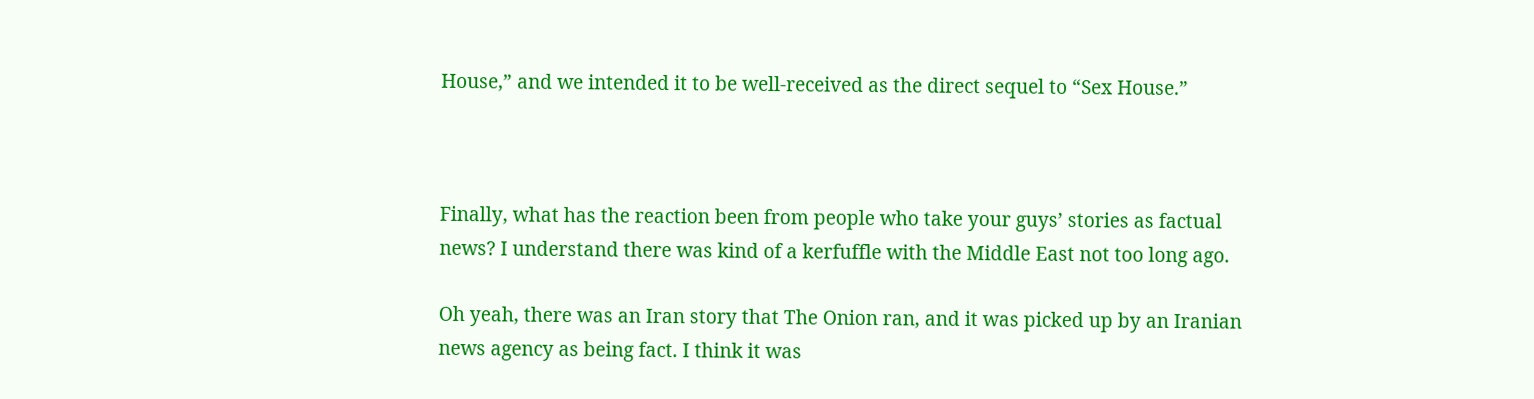House,” and we intended it to be well-received as the direct sequel to “Sex House.”



Finally, what has the reaction been from people who take your guys’ stories as factual news? I understand there was kind of a kerfuffle with the Middle East not too long ago.

Oh yeah, there was an Iran story that The Onion ran, and it was picked up by an Iranian news agency as being fact. I think it was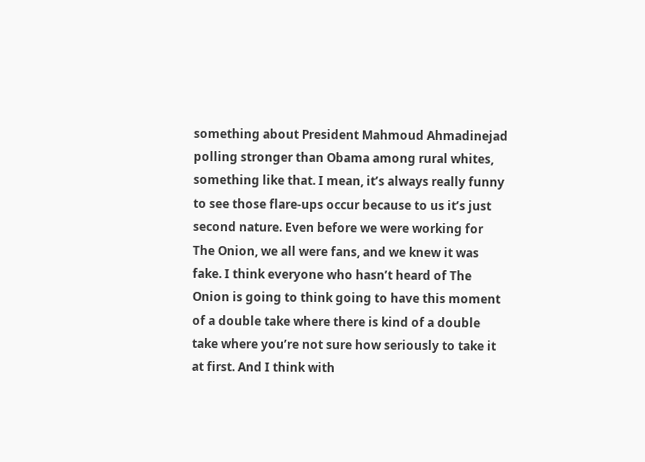something about President Mahmoud Ahmadinejad polling stronger than Obama among rural whites, something like that. I mean, it’s always really funny to see those flare-ups occur because to us it’s just second nature. Even before we were working for The Onion, we all were fans, and we knew it was fake. I think everyone who hasn’t heard of The Onion is going to think going to have this moment of a double take where there is kind of a double take where you’re not sure how seriously to take it at first. And I think with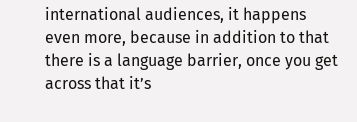international audiences, it happens even more, because in addition to that there is a language barrier, once you get across that it’s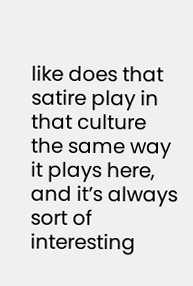like does that satire play in that culture the same way it plays here, and it’s always sort of interesting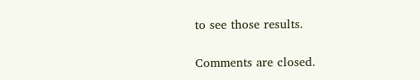to see those results.

Comments are closed.